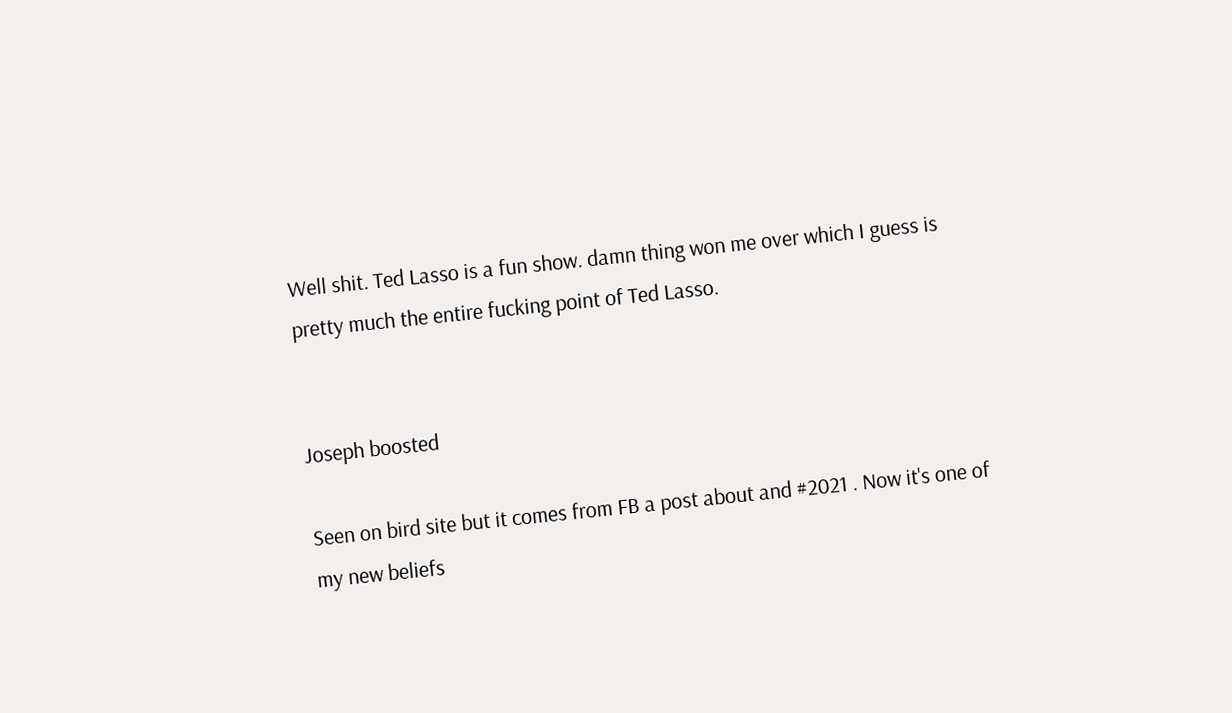Well shit. Ted Lasso is a fun show. damn thing won me over which I guess is pretty much the entire fucking point of Ted Lasso.


Joseph boosted

Seen on bird site but it comes from FB a post about and #2021 . Now it's one of my new beliefs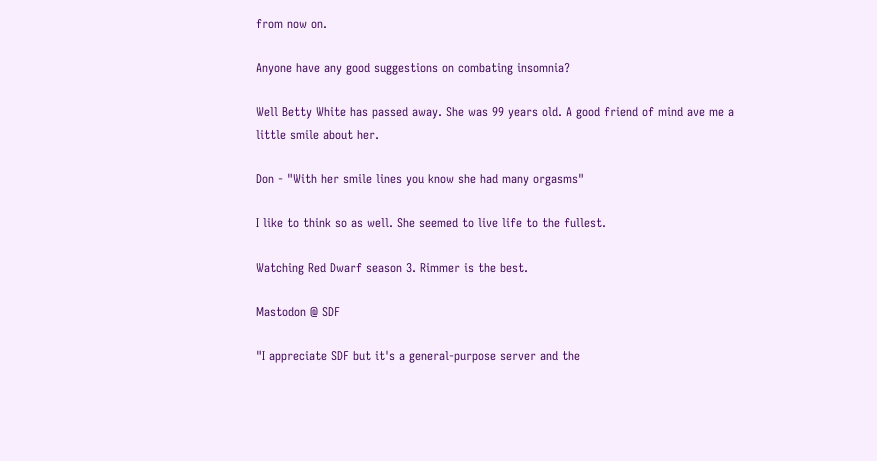from now on.

Anyone have any good suggestions on combating insomnia?

Well Betty White has passed away. She was 99 years old. A good friend of mind ave me a little smile about her.

Don - "With her smile lines you know she had many orgasms"

I like to think so as well. She seemed to live life to the fullest.

Watching Red Dwarf season 3. Rimmer is the best.

Mastodon @ SDF

"I appreciate SDF but it's a general-purpose server and the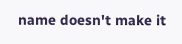name doesn't make it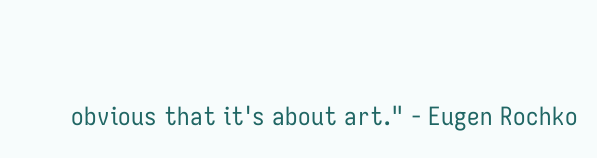obvious that it's about art." - Eugen Rochko